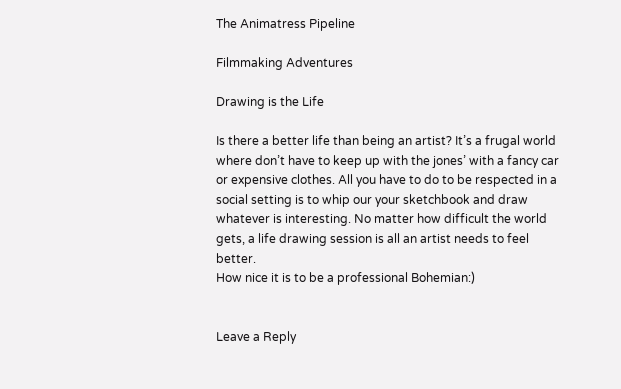The Animatress Pipeline

Filmmaking Adventures

Drawing is the Life

Is there a better life than being an artist? It’s a frugal world where don’t have to keep up with the jones’ with a fancy car or expensive clothes. All you have to do to be respected in a social setting is to whip our your sketchbook and draw whatever is interesting. No matter how difficult the world gets, a life drawing session is all an artist needs to feel better.
How nice it is to be a professional Bohemian:)


Leave a Reply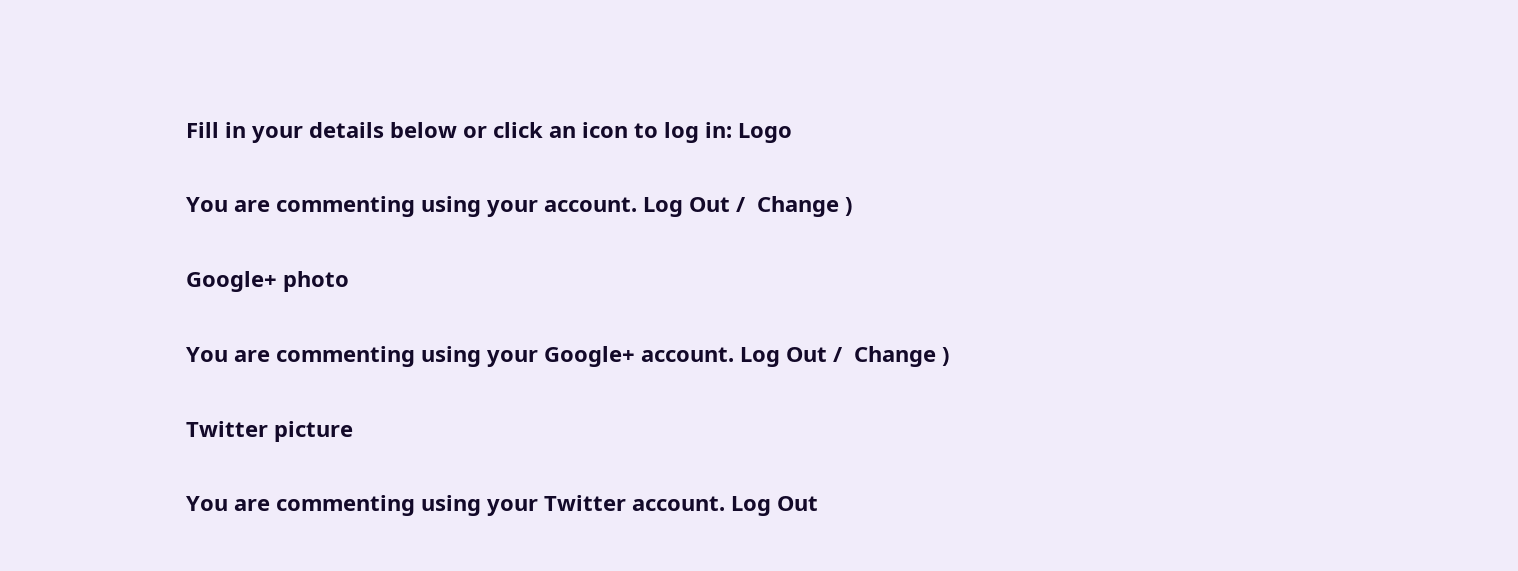Fill in your details below or click an icon to log in: Logo

You are commenting using your account. Log Out /  Change )

Google+ photo

You are commenting using your Google+ account. Log Out /  Change )

Twitter picture

You are commenting using your Twitter account. Log Out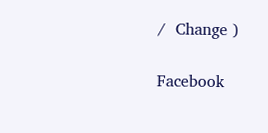/  Change )

Facebook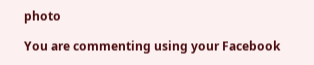photo

You are commenting using your Facebook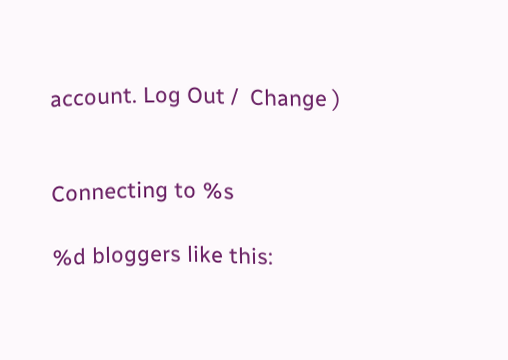account. Log Out /  Change )


Connecting to %s

%d bloggers like this: